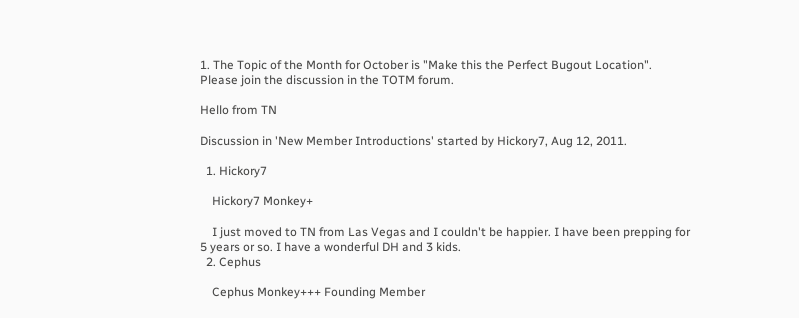1. The Topic of the Month for October is "Make this the Perfect Bugout Location". Please join the discussion in the TOTM forum.

Hello from TN

Discussion in 'New Member Introductions' started by Hickory7, Aug 12, 2011.

  1. Hickory7

    Hickory7 Monkey+

    I just moved to TN from Las Vegas and I couldn't be happier. I have been prepping for 5 years or so. I have a wonderful DH and 3 kids.
  2. Cephus

    Cephus Monkey+++ Founding Member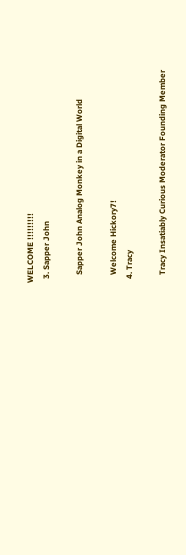WELCOME !!!!!!!!!
  3. Sapper John

    Sapper John Analog Monkey in a Digital World

    Welcome Hickory7!
  4. Tracy

    Tracy Insatiably Curious Moderator Founding Member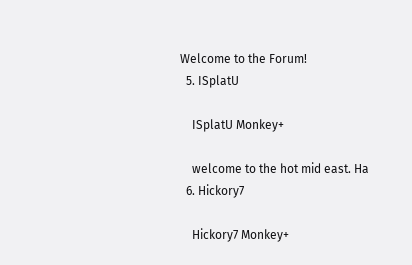Welcome to the Forum!
  5. ISplatU

    ISplatU Monkey+

    welcome to the hot mid east. Ha
  6. Hickory7

    Hickory7 Monkey+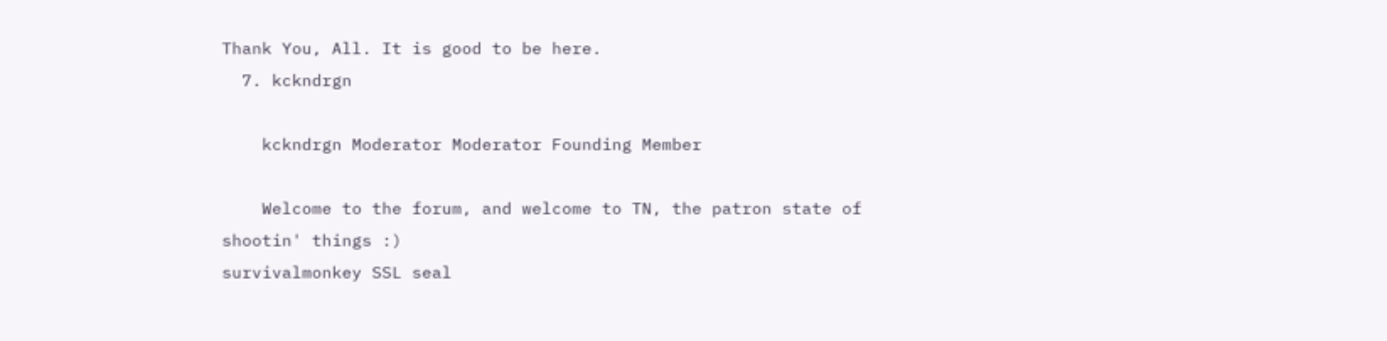Thank You, All. It is good to be here.
  7. kckndrgn

    kckndrgn Moderator Moderator Founding Member

    Welcome to the forum, and welcome to TN, the patron state of shootin' things :)
survivalmonkey SSL seal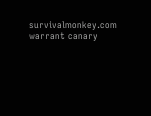survivalmonkey.com warrant canary